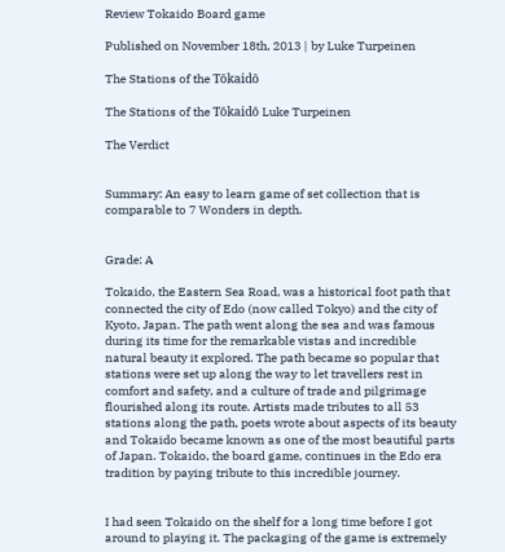Review Tokaido Board game

Published on November 18th, 2013 | by Luke Turpeinen

The Stations of the Tōkaidō

The Stations of the Tōkaidō Luke Turpeinen

The Verdict


Summary: An easy to learn game of set collection that is comparable to 7 Wonders in depth.


Grade: A

Tokaido, the Eastern Sea Road, was a historical foot path that connected the city of Edo (now called Tokyo) and the city of Kyoto, Japan. The path went along the sea and was famous during its time for the remarkable vistas and incredible natural beauty it explored. The path became so popular that stations were set up along the way to let travellers rest in comfort and safety, and a culture of trade and pilgrimage flourished along its route. Artists made tributes to all 53 stations along the path, poets wrote about aspects of its beauty and Tokaido became known as one of the most beautiful parts of Japan. Tokaido, the board game, continues in the Edo era tradition by paying tribute to this incredible journey.


I had seen Tokaido on the shelf for a long time before I got around to playing it. The packaging of the game is extremely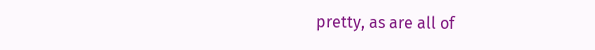pretty, as are all of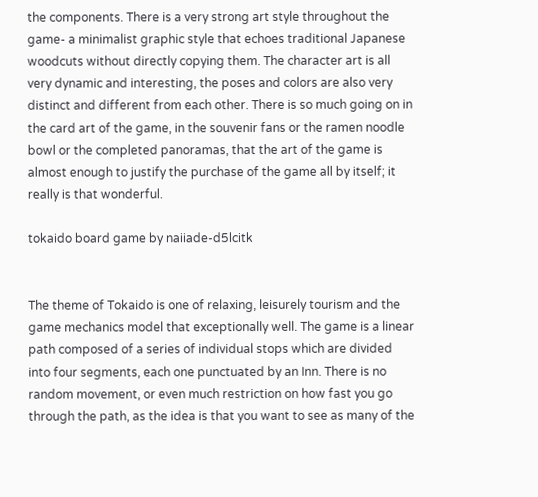the components. There is a very strong art style throughout the game- a minimalist graphic style that echoes traditional Japanese woodcuts without directly copying them. The character art is all very dynamic and interesting, the poses and colors are also very distinct and different from each other. There is so much going on in the card art of the game, in the souvenir fans or the ramen noodle bowl or the completed panoramas, that the art of the game is almost enough to justify the purchase of the game all by itself; it really is that wonderful.

tokaido board game by naiiade-d5lcitk


The theme of Tokaido is one of relaxing, leisurely tourism and the game mechanics model that exceptionally well. The game is a linear path composed of a series of individual stops which are divided into four segments, each one punctuated by an Inn. There is no random movement, or even much restriction on how fast you go through the path, as the idea is that you want to see as many of the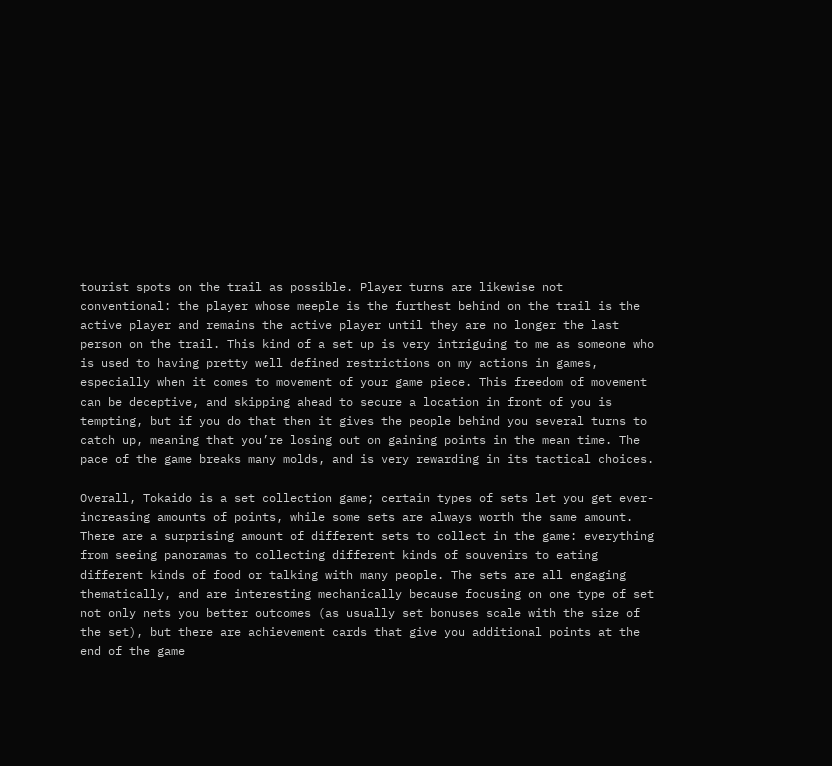tourist spots on the trail as possible. Player turns are likewise not conventional: the player whose meeple is the furthest behind on the trail is the active player and remains the active player until they are no longer the last person on the trail. This kind of a set up is very intriguing to me as someone who is used to having pretty well defined restrictions on my actions in games, especially when it comes to movement of your game piece. This freedom of movement can be deceptive, and skipping ahead to secure a location in front of you is tempting, but if you do that then it gives the people behind you several turns to catch up, meaning that you’re losing out on gaining points in the mean time. The pace of the game breaks many molds, and is very rewarding in its tactical choices.

Overall, Tokaido is a set collection game; certain types of sets let you get ever-increasing amounts of points, while some sets are always worth the same amount. There are a surprising amount of different sets to collect in the game: everything from seeing panoramas to collecting different kinds of souvenirs to eating different kinds of food or talking with many people. The sets are all engaging thematically, and are interesting mechanically because focusing on one type of set not only nets you better outcomes (as usually set bonuses scale with the size of the set), but there are achievement cards that give you additional points at the end of the game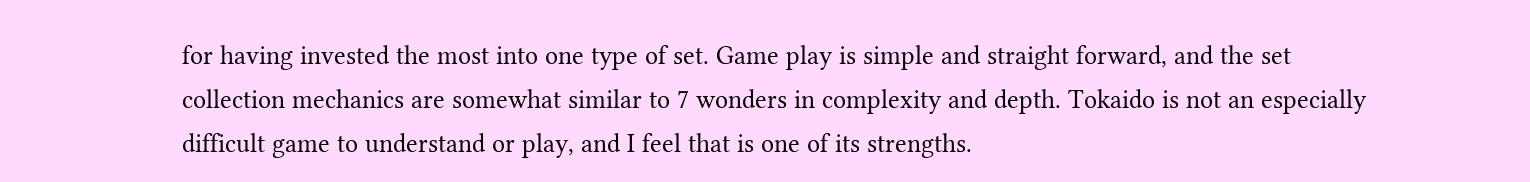for having invested the most into one type of set. Game play is simple and straight forward, and the set collection mechanics are somewhat similar to 7 wonders in complexity and depth. Tokaido is not an especially difficult game to understand or play, and I feel that is one of its strengths.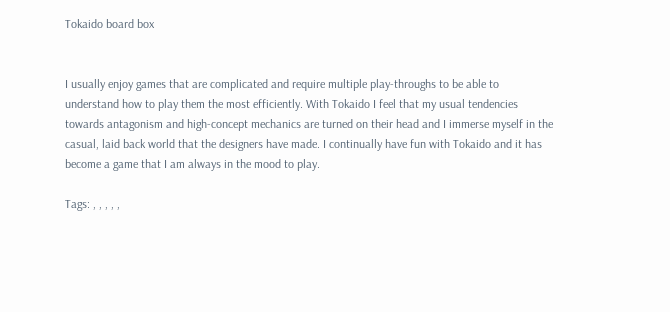Tokaido board box


I usually enjoy games that are complicated and require multiple play-throughs to be able to understand how to play them the most efficiently. With Tokaido I feel that my usual tendencies towards antagonism and high-concept mechanics are turned on their head and I immerse myself in the casual, laid back world that the designers have made. I continually have fun with Tokaido and it has become a game that I am always in the mood to play.

Tags: , , , , ,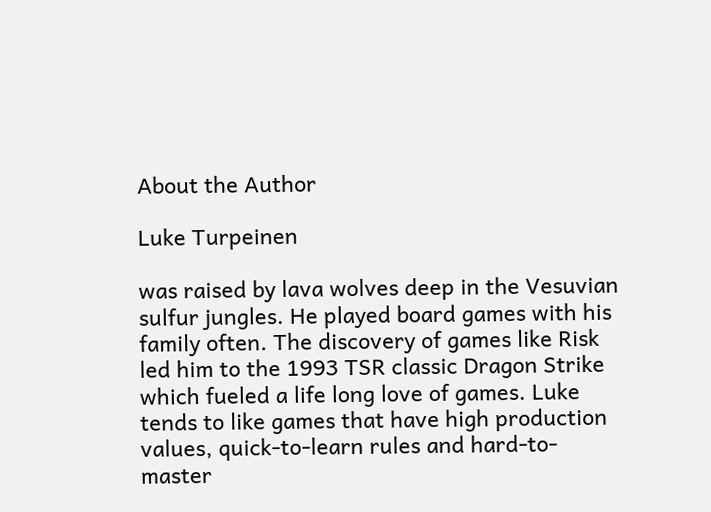About the Author

Luke Turpeinen

was raised by lava wolves deep in the Vesuvian sulfur jungles. He played board games with his family often. The discovery of games like Risk led him to the 1993 TSR classic Dragon Strike which fueled a life long love of games. Luke tends to like games that have high production values, quick-to-learn rules and hard-to-master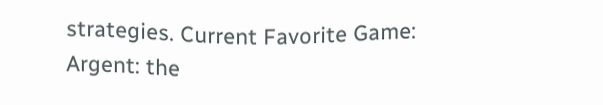strategies. Current Favorite Game: Argent: the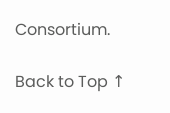Consortium.

Back to Top ↑